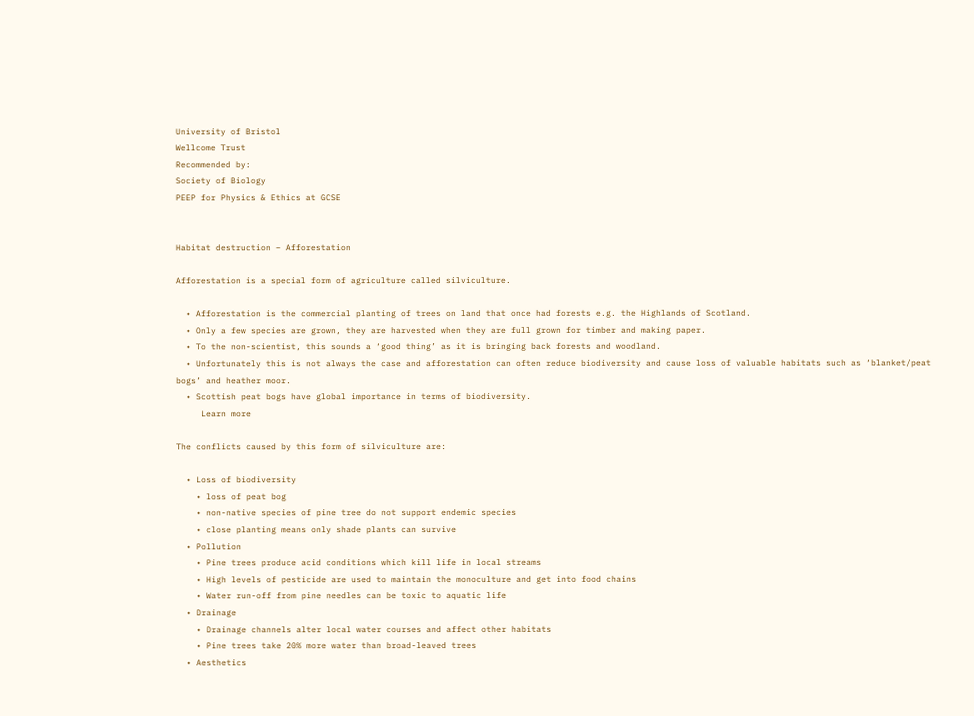University of Bristol
Wellcome Trust
Recommended by:
Society of Biology
PEEP for Physics & Ethics at GCSE


Habitat destruction – Afforestation

Afforestation is a special form of agriculture called silviculture.

  • Afforestation is the commercial planting of trees on land that once had forests e.g. the Highlands of Scotland.
  • Only a few species are grown, they are harvested when they are full grown for timber and making paper.
  • To the non-scientist, this sounds a ‘good thing’ as it is bringing back forests and woodland.
  • Unfortunately this is not always the case and afforestation can often reduce biodiversity and cause loss of valuable habitats such as ‘blanket/peat bogs’ and heather moor.
  • Scottish peat bogs have global importance in terms of biodiversity.
     Learn more

The conflicts caused by this form of silviculture are:

  • Loss of biodiversity
    • loss of peat bog
    • non-native species of pine tree do not support endemic species
    • close planting means only shade plants can survive
  • Pollution
    • Pine trees produce acid conditions which kill life in local streams
    • High levels of pesticide are used to maintain the monoculture and get into food chains
    • Water run-off from pine needles can be toxic to aquatic life
  • Drainage
    • Drainage channels alter local water courses and affect other habitats
    • Pine trees take 20% more water than broad-leaved trees
  • Aesthetics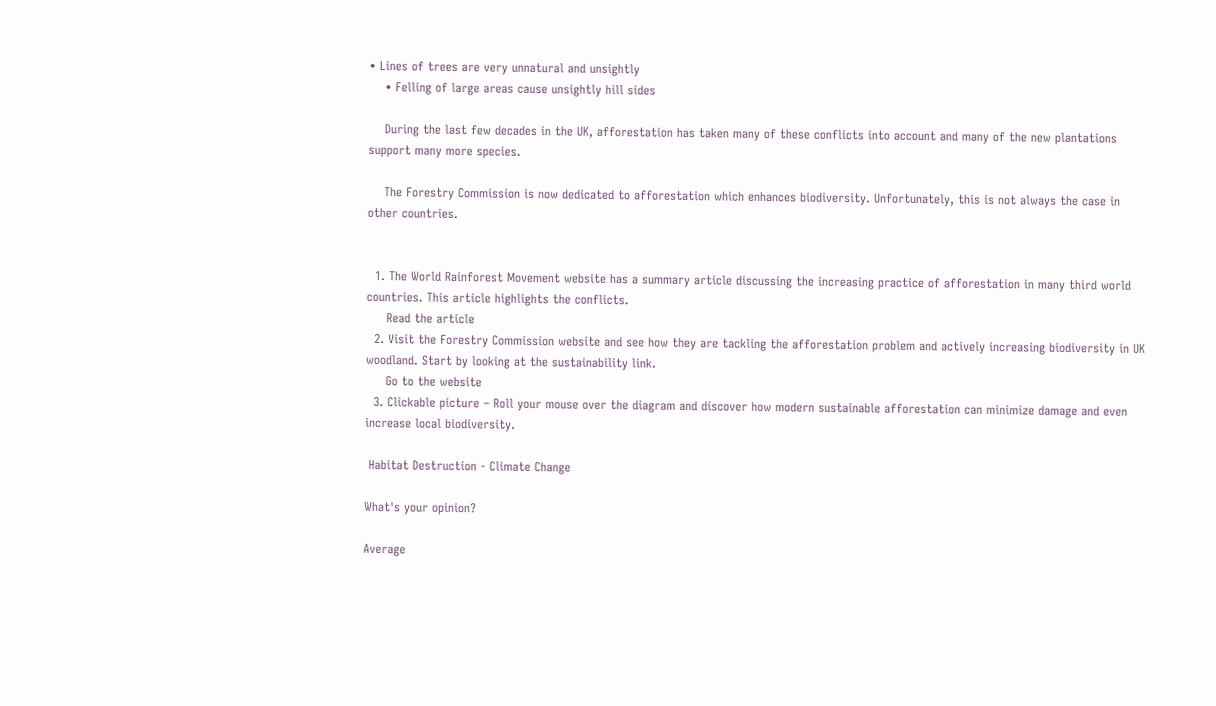• Lines of trees are very unnatural and unsightly
    • Felling of large areas cause unsightly hill sides

    During the last few decades in the UK, afforestation has taken many of these conflicts into account and many of the new plantations support many more species.

    The Forestry Commission is now dedicated to afforestation which enhances biodiversity. Unfortunately, this is not always the case in other countries.


  1. The World Rainforest Movement website has a summary article discussing the increasing practice of afforestation in many third world countries. This article highlights the conflicts.
     Read the article
  2. Visit the Forestry Commission website and see how they are tackling the afforestation problem and actively increasing biodiversity in UK woodland. Start by looking at the sustainability link.
     Go to the website
  3. Clickable picture – Roll your mouse over the diagram and discover how modern sustainable afforestation can minimize damage and even increase local biodiversity.

 Habitat Destruction - Climate Change

What's your opinion?

Average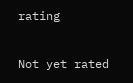rating

Not yet rated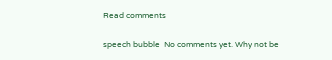Read comments

speech bubble  No comments yet. Why not be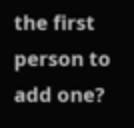the first person to add one?